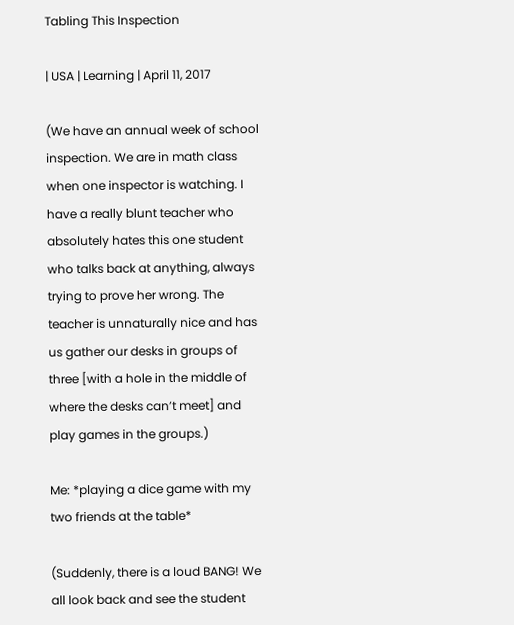Tabling This Inspection

| USA | Learning | April 11, 2017

(We have an annual week of school inspection. We are in math class when one inspector is watching. I have a really blunt teacher who absolutely hates this one student who talks back at anything, always trying to prove her wrong. The teacher is unnaturally nice and has us gather our desks in groups of three [with a hole in the middle of where the desks can’t meet] and play games in the groups.)

Me: *playing a dice game with my two friends at the table*

(Suddenly, there is a loud BANG! We all look back and see the student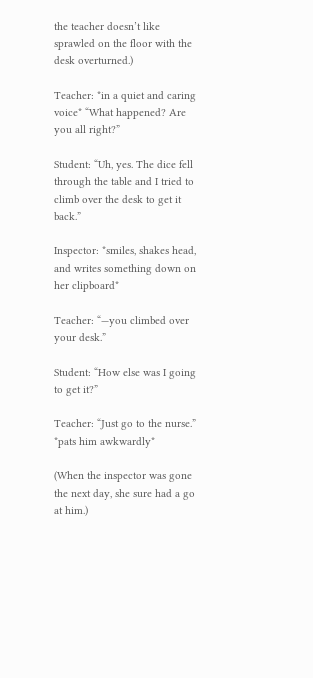the teacher doesn’t like sprawled on the floor with the desk overturned.)

Teacher: *in a quiet and caring voice* “What happened? Are you all right?”

Student: “Uh, yes. The dice fell through the table and I tried to climb over the desk to get it back.”

Inspector: *smiles, shakes head, and writes something down on her clipboard*

Teacher: “—you climbed over your desk.”

Student: “How else was I going to get it?”

Teacher: “Just go to the nurse.” *pats him awkwardly*

(When the inspector was gone the next day, she sure had a go at him.)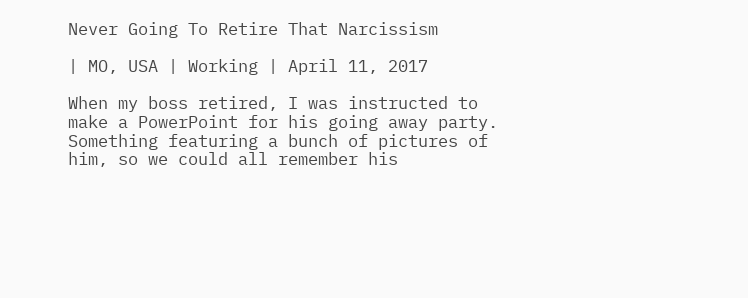Never Going To Retire That Narcissism

| MO, USA | Working | April 11, 2017

When my boss retired, I was instructed to make a PowerPoint for his going away party. Something featuring a bunch of pictures of him, so we could all remember his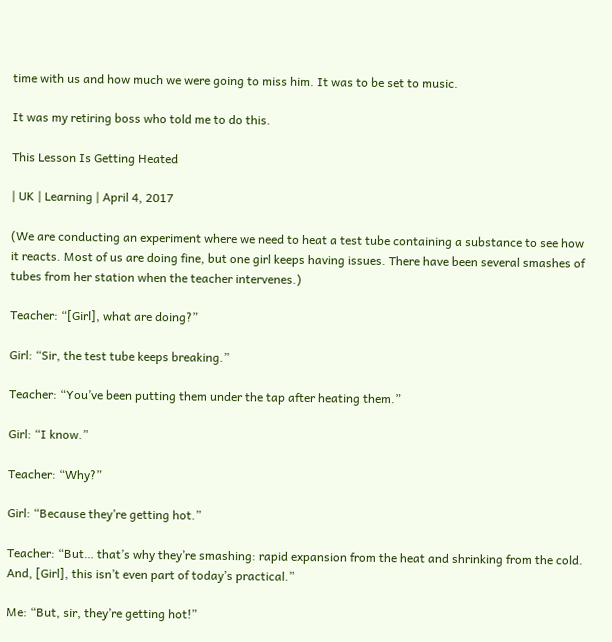time with us and how much we were going to miss him. It was to be set to music.

It was my retiring boss who told me to do this.

This Lesson Is Getting Heated

| UK | Learning | April 4, 2017

(We are conducting an experiment where we need to heat a test tube containing a substance to see how it reacts. Most of us are doing fine, but one girl keeps having issues. There have been several smashes of tubes from her station when the teacher intervenes.)

Teacher: “[Girl], what are doing?”

Girl: “Sir, the test tube keeps breaking.”

Teacher: “You’ve been putting them under the tap after heating them.”

Girl: “I know.”

Teacher: “Why?”

Girl: “Because they’re getting hot.”

Teacher: “But… that’s why they’re smashing: rapid expansion from the heat and shrinking from the cold. And, [Girl], this isn’t even part of today’s practical.”

Me: “But, sir, they’re getting hot!”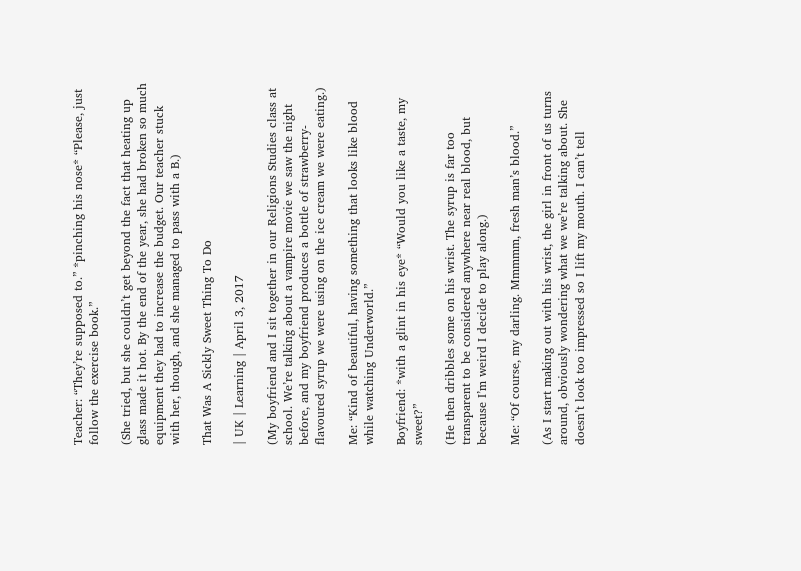Teacher: “They’re supposed to.” *pinching his nose* “Please, just follow the exercise book.”

(She tried, but she couldn’t get beyond the fact that heating up glass made it hot. By the end of the year, she had broken so much equipment they had to increase the budget. Our teacher stuck with her, though, and she managed to pass with a B.)

That Was A Sickly Sweet Thing To Do

| UK | Learning | April 3, 2017

(My boyfriend and I sit together in our Religions Studies class at school. We’re talking about a vampire movie we saw the night before, and my boyfriend produces a bottle of strawberry-flavoured syrup we were using on the ice cream we were eating.)

Me: “Kind of beautiful, having something that looks like blood while watching Underworld.”

Boyfriend: *with a glint in his eye* “Would you like a taste, my sweet?”

(He then dribbles some on his wrist. The syrup is far too transparent to be considered anywhere near real blood, but because I’m weird I decide to play along.)

Me: “Of course, my darling. Mmmmm, fresh man’s blood.”

(As I start making out with his wrist, the girl in front of us turns around, obviously wondering what we we’re talking about. She doesn’t look too impressed so I lift my mouth. I can’t tell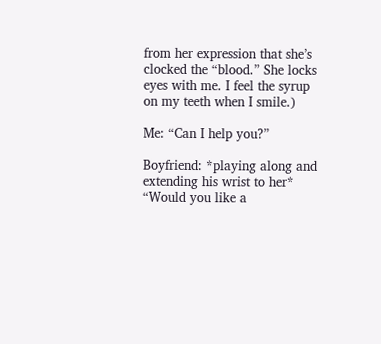from her expression that she’s clocked the “blood.” She locks eyes with me. I feel the syrup on my teeth when I smile.)

Me: “Can I help you?”

Boyfriend: *playing along and extending his wrist to her* “Would you like a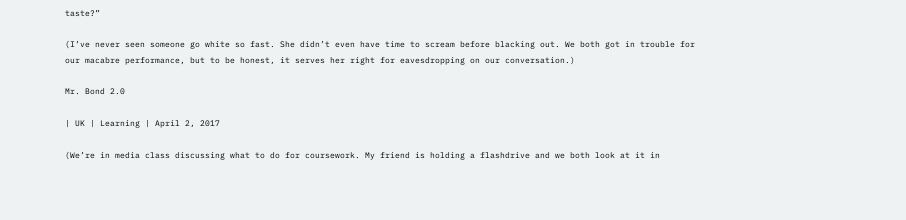taste?”

(I’ve never seen someone go white so fast. She didn’t even have time to scream before blacking out. We both got in trouble for our macabre performance, but to be honest, it serves her right for eavesdropping on our conversation.)

Mr. Bond 2.0

| UK | Learning | April 2, 2017

(We’re in media class discussing what to do for coursework. My friend is holding a flashdrive and we both look at it in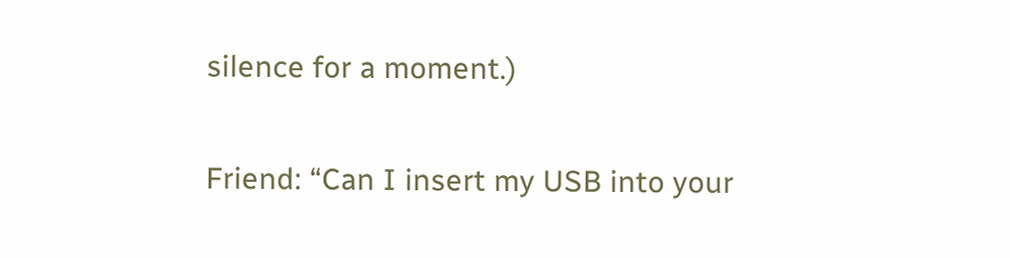silence for a moment.)

Friend: “Can I insert my USB into your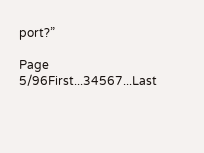port?”

Page 5/96First...34567...Last